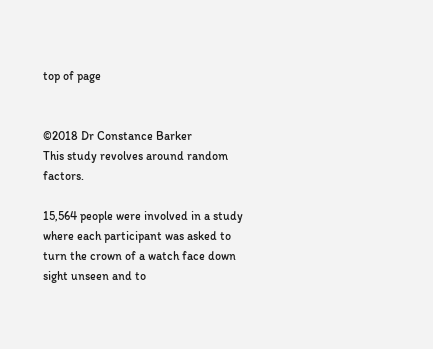top of page


©2018 Dr Constance Barker
This study revolves around random factors.

15,564 people were involved in a study where each participant was asked to turn the crown of a watch face down sight unseen and to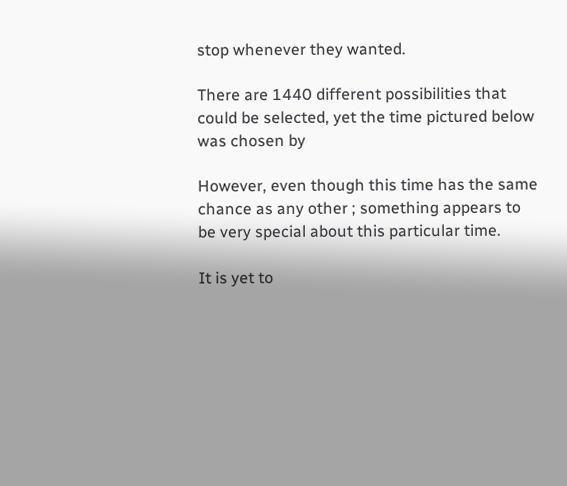stop whenever they wanted.

There are 1440 different possibilities that could be selected, yet the time pictured below was chosen by

However, even though this time has the same chance as any other ; something appears to be very special about this particular time.

It is yet to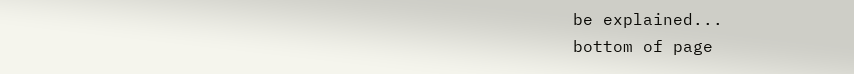be explained...
bottom of page